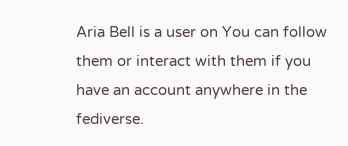Aria Bell is a user on You can follow them or interact with them if you have an account anywhere in the fediverse.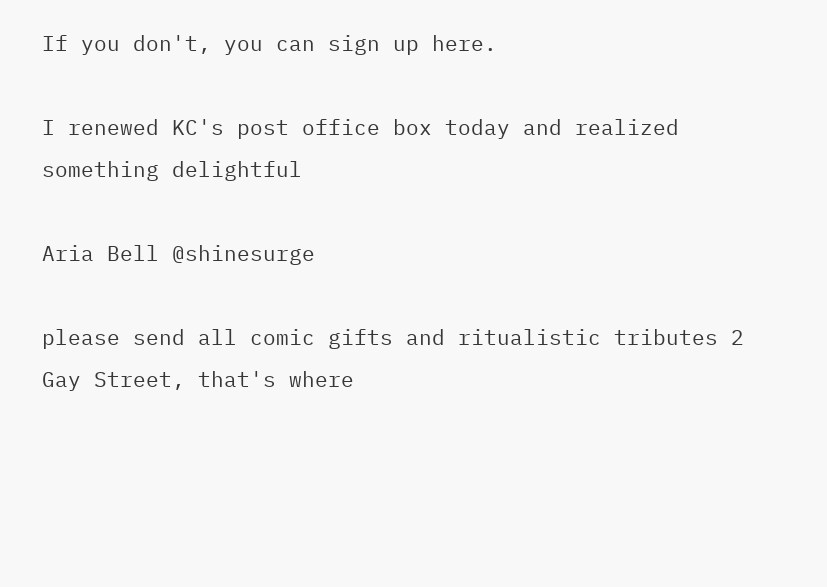If you don't, you can sign up here.

I renewed KC's post office box today and realized something delightful

Aria Bell @shinesurge

please send all comic gifts and ritualistic tributes 2 Gay Street, that's where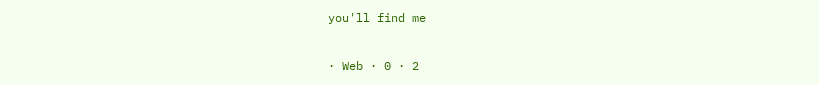you'll find me

· Web · 0 · 2